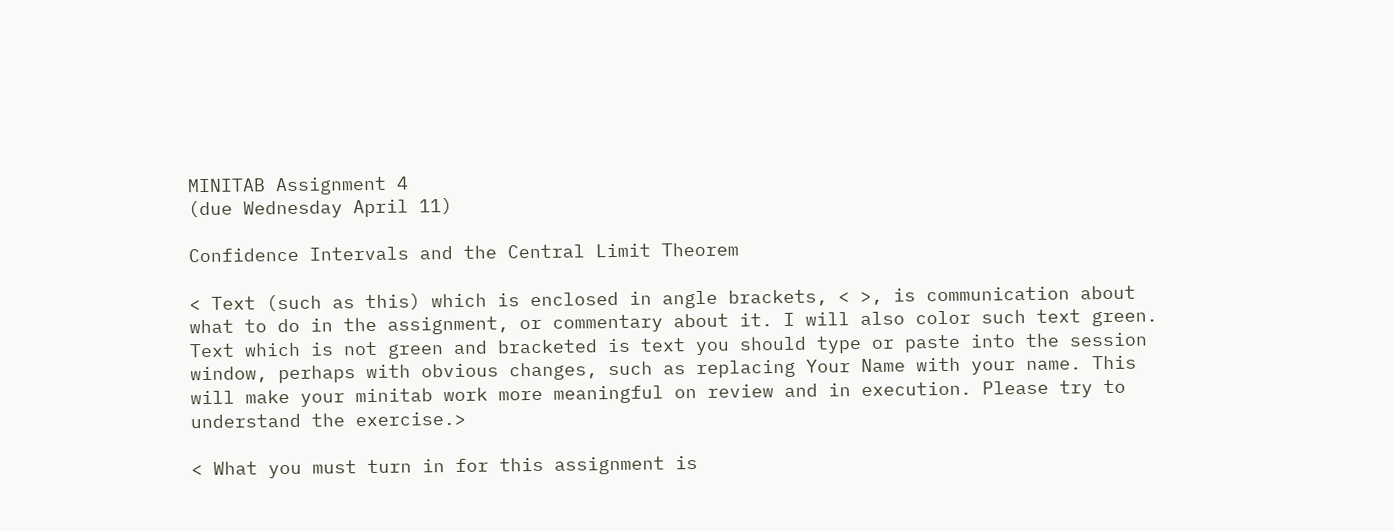MINITAB Assignment 4
(due Wednesday April 11)

Confidence Intervals and the Central Limit Theorem

< Text (such as this) which is enclosed in angle brackets, < >, is communication about what to do in the assignment, or commentary about it. I will also color such text green. Text which is not green and bracketed is text you should type or paste into the session window, perhaps with obvious changes, such as replacing Your Name with your name. This will make your minitab work more meaningful on review and in execution. Please try to understand the exercise.>

< What you must turn in for this assignment is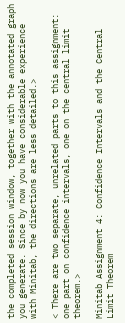the completed session window, together with the annotated graph you generate. Since by now you have considerable experience with Minitab, the directions are less detailed.>

< There are two separate, unrelated parts to this assignment: one part on confidence intervals, one on the central limit theorem.>

Minitab Assignment 4: Confidence Intervals and the Central Limit Theorem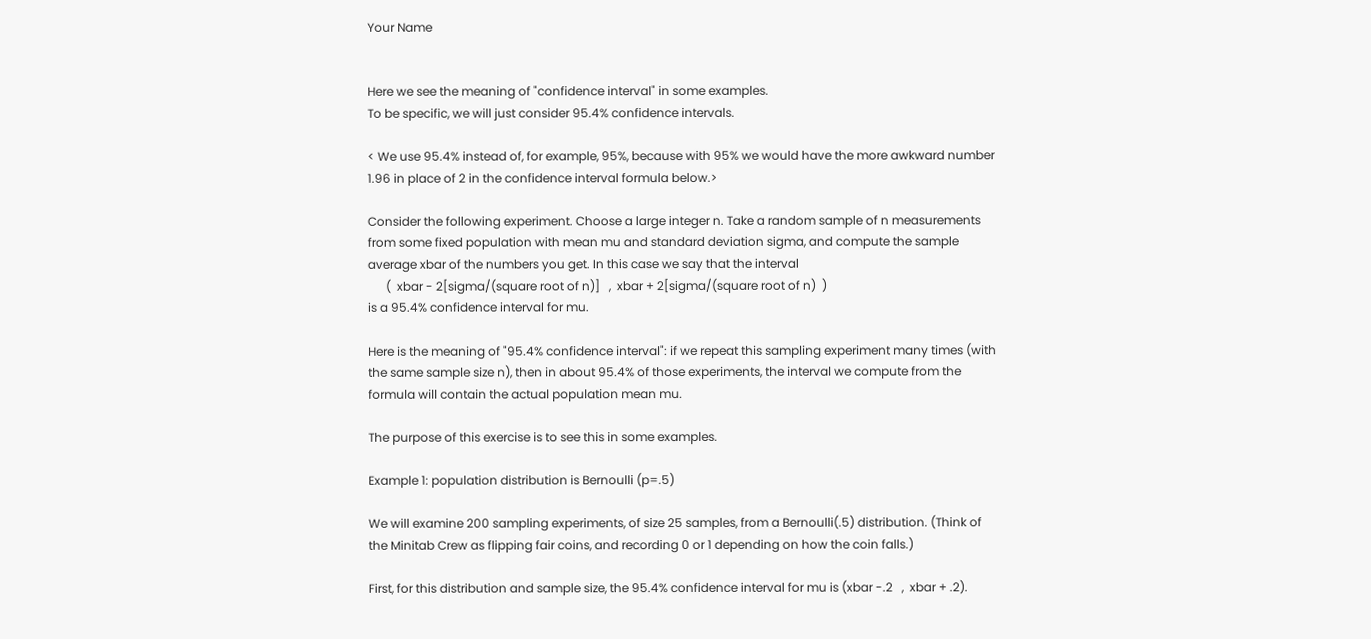Your Name


Here we see the meaning of "confidence interval" in some examples.
To be specific, we will just consider 95.4% confidence intervals.

< We use 95.4% instead of, for example, 95%, because with 95% we would have the more awkward number 1.96 in place of 2 in the confidence interval formula below.>

Consider the following experiment. Choose a large integer n. Take a random sample of n measurements from some fixed population with mean mu and standard deviation sigma, and compute the sample average xbar of the numbers you get. In this case we say that the interval
      (  xbar - 2[sigma/(square root of n)]   ,  xbar + 2[sigma/(square root of n)  )
is a 95.4% confidence interval for mu.

Here is the meaning of "95.4% confidence interval": if we repeat this sampling experiment many times (with the same sample size n), then in about 95.4% of those experiments, the interval we compute from the formula will contain the actual population mean mu.

The purpose of this exercise is to see this in some examples.

Example 1: population distribution is Bernoulli (p=.5)

We will examine 200 sampling experiments, of size 25 samples, from a Bernoulli(.5) distribution. (Think of the Minitab Crew as flipping fair coins, and recording 0 or 1 depending on how the coin falls.)

First, for this distribution and sample size, the 95.4% confidence interval for mu is (xbar -.2   ,  xbar + .2).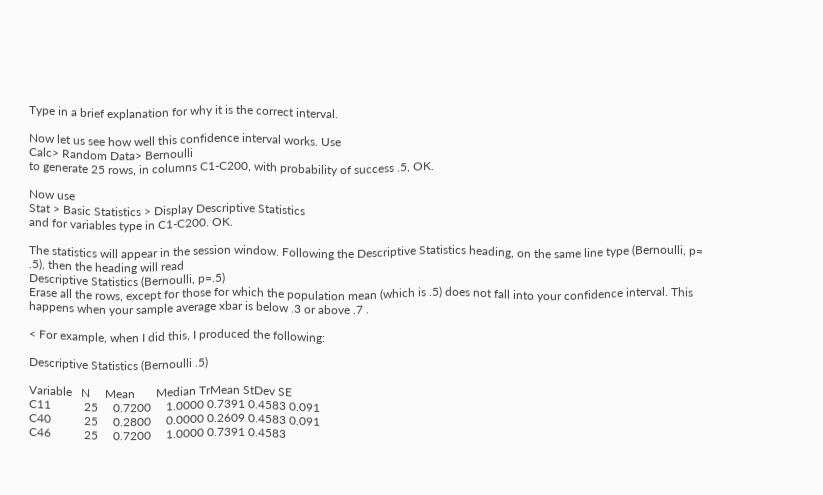Type in a brief explanation for why it is the correct interval.

Now let us see how well this confidence interval works. Use
Calc> Random Data> Bernoulli
to generate 25 rows, in columns C1-C200, with probability of success .5, OK.

Now use
Stat > Basic Statistics > Display Descriptive Statistics
and for variables type in C1-C200. OK.

The statistics will appear in the session window. Following the Descriptive Statistics heading, on the same line type (Bernoulli, p= .5), then the heading will read
Descriptive Statistics (Bernoulli, p=.5)
Erase all the rows, except for those for which the population mean (which is .5) does not fall into your confidence interval. This happens when your sample average xbar is below .3 or above .7 .

< For example, when I did this, I produced the following:

Descriptive Statistics (Bernoulli .5)

Variable   N     Mean       Median TrMean StDev SE
C11           25     0.7200     1.0000 0.7391 0.4583 0.091
C40           25     0.2800     0.0000 0.2609 0.4583 0.091
C46           25     0.7200     1.0000 0.7391 0.4583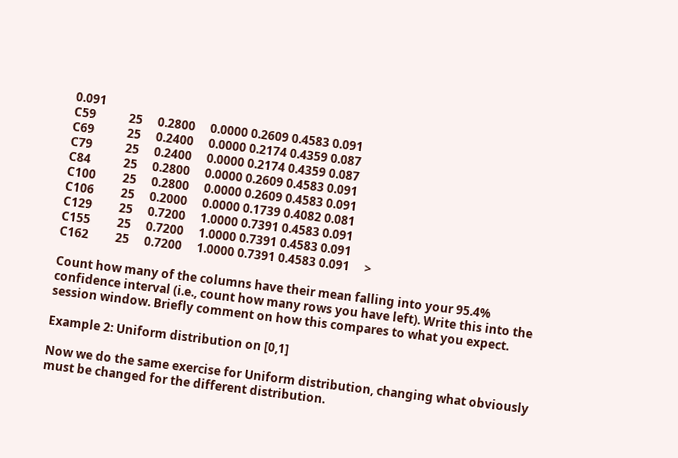0.091
C59           25     0.2800     0.0000 0.2609 0.4583 0.091
C69           25     0.2400     0.0000 0.2174 0.4359 0.087
C79           25     0.2400     0.0000 0.2174 0.4359 0.087
C84           25     0.2800     0.0000 0.2609 0.4583 0.091
C100         25     0.2800     0.0000 0.2609 0.4583 0.091
C106         25     0.2000     0.0000 0.1739 0.4082 0.081
C129         25     0.7200     1.0000 0.7391 0.4583 0.091
C155         25     0.7200     1.0000 0.7391 0.4583 0.091
C162         25     0.7200     1.0000 0.7391 0.4583 0.091     >

Count how many of the columns have their mean falling into your 95.4% confidence interval (i.e., count how many rows you have left). Write this into the session window. Briefly comment on how this compares to what you expect.

Example 2: Uniform distribution on [0,1]

Now we do the same exercise for Uniform distribution, changing what obviously must be changed for the different distribution.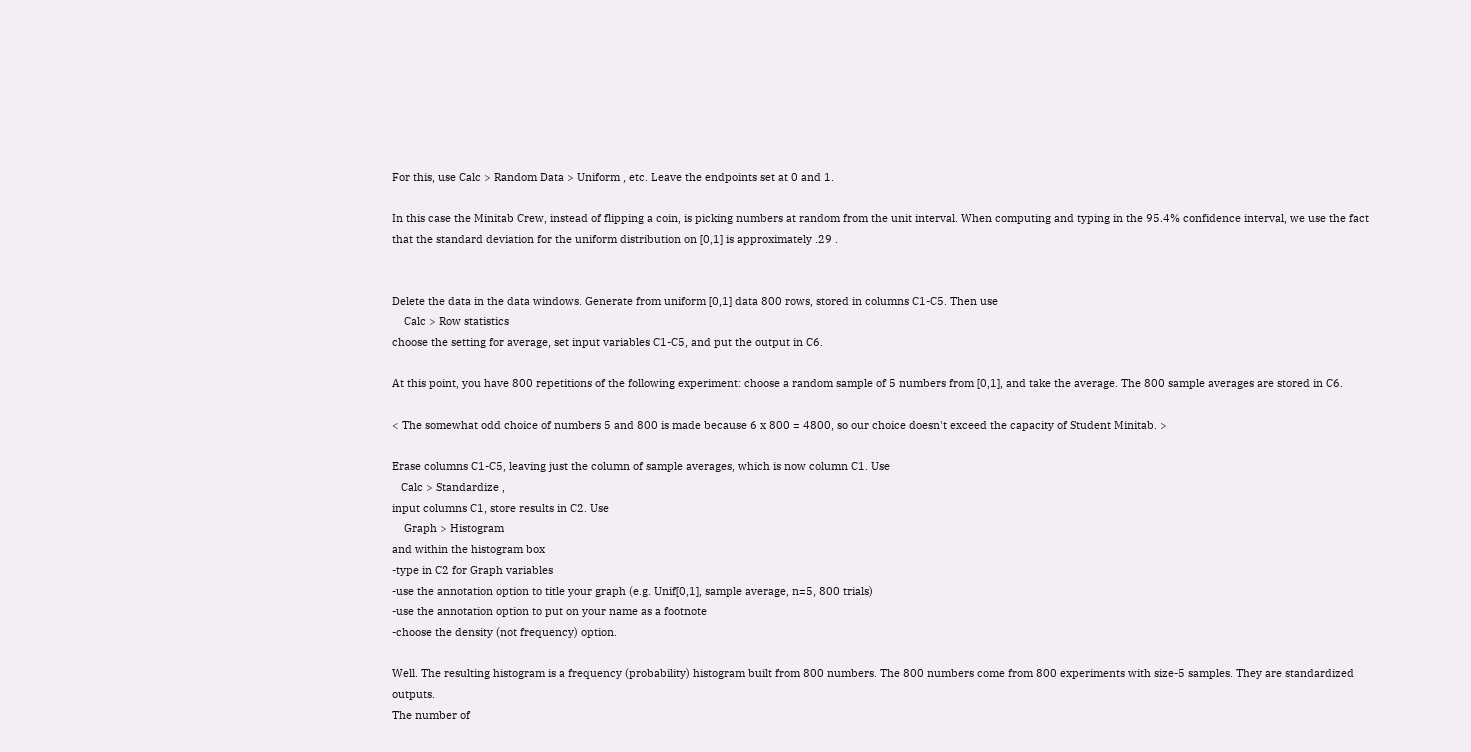For this, use Calc > Random Data > Uniform , etc. Leave the endpoints set at 0 and 1.

In this case the Minitab Crew, instead of flipping a coin, is picking numbers at random from the unit interval. When computing and typing in the 95.4% confidence interval, we use the fact that the standard deviation for the uniform distribution on [0,1] is approximately .29 .


Delete the data in the data windows. Generate from uniform [0,1] data 800 rows, stored in columns C1-C5. Then use
    Calc > Row statistics
choose the setting for average, set input variables C1-C5, and put the output in C6.

At this point, you have 800 repetitions of the following experiment: choose a random sample of 5 numbers from [0,1], and take the average. The 800 sample averages are stored in C6.

< The somewhat odd choice of numbers 5 and 800 is made because 6 x 800 = 4800, so our choice doesn't exceed the capacity of Student Minitab. >

Erase columns C1-C5, leaving just the column of sample averages, which is now column C1. Use
   Calc > Standardize ,
input columns C1, store results in C2. Use
    Graph > Histogram
and within the histogram box
-type in C2 for Graph variables
-use the annotation option to title your graph (e.g. Unif[0,1], sample average, n=5, 800 trials)
-use the annotation option to put on your name as a footnote
-choose the density (not frequency) option.

Well. The resulting histogram is a frequency (probability) histogram built from 800 numbers. The 800 numbers come from 800 experiments with size-5 samples. They are standardized outputs.
The number of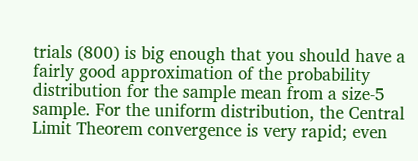trials (800) is big enough that you should have a fairly good approximation of the probability distribution for the sample mean from a size-5 sample. For the uniform distribution, the Central Limit Theorem convergence is very rapid; even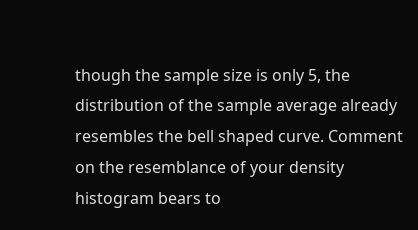though the sample size is only 5, the distribution of the sample average already resembles the bell shaped curve. Comment on the resemblance of your density histogram bears to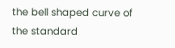the bell shaped curve of the standard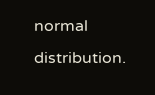normal distribution.